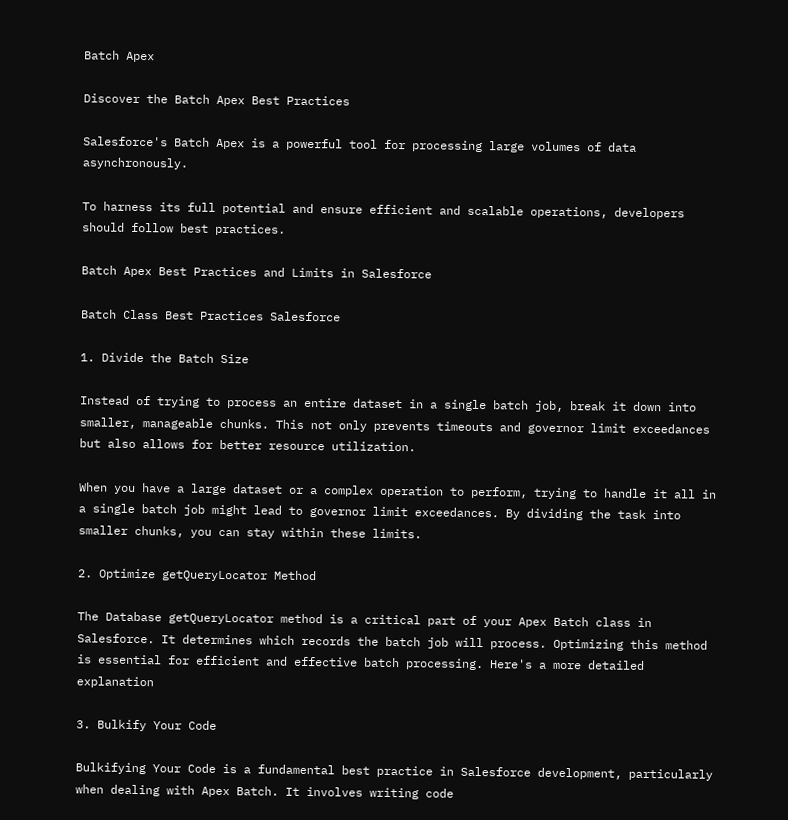Batch Apex

Discover the Batch Apex Best Practices

Salesforce's Batch Apex is a powerful tool for processing large volumes of data asynchronously.

To harness its full potential and ensure efficient and scalable operations, developers should follow best practices.

Batch Apex Best Practices and Limits in Salesforce

Batch Class Best Practices Salesforce

1. Divide the Batch Size

Instead of trying to process an entire dataset in a single batch job, break it down into smaller, manageable chunks. This not only prevents timeouts and governor limit exceedances but also allows for better resource utilization.

When you have a large dataset or a complex operation to perform, trying to handle it all in a single batch job might lead to governor limit exceedances. By dividing the task into smaller chunks, you can stay within these limits.

2. Optimize getQueryLocator Method

The Database getQueryLocator method is a critical part of your Apex Batch class in Salesforce. It determines which records the batch job will process. Optimizing this method is essential for efficient and effective batch processing. Here's a more detailed explanation

3. Bulkify Your Code

Bulkifying Your Code is a fundamental best practice in Salesforce development, particularly when dealing with Apex Batch. It involves writing code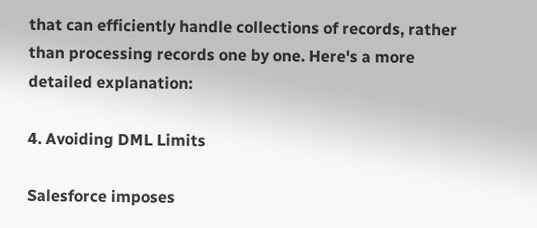that can efficiently handle collections of records, rather than processing records one by one. Here's a more detailed explanation:

4. Avoiding DML Limits

Salesforce imposes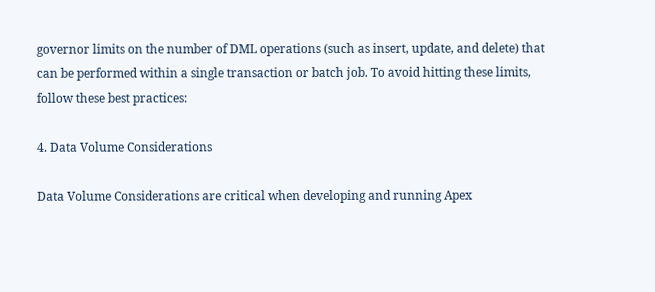governor limits on the number of DML operations (such as insert, update, and delete) that can be performed within a single transaction or batch job. To avoid hitting these limits, follow these best practices:

4. Data Volume Considerations

Data Volume Considerations are critical when developing and running Apex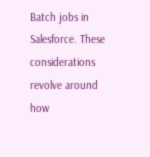Batch jobs in Salesforce. These considerations revolve around how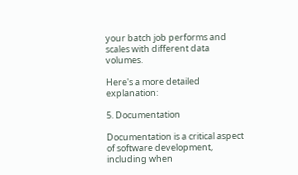your batch job performs and scales with different data volumes.

Here's a more detailed explanation:

5. Documentation

Documentation is a critical aspect of software development, including when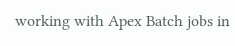working with Apex Batch jobs in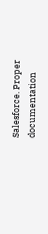Salesforce. Proper documentation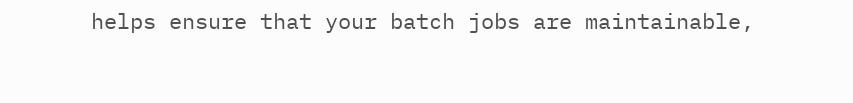helps ensure that your batch jobs are maintainable,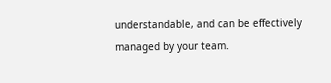understandable, and can be effectively managed by your team.